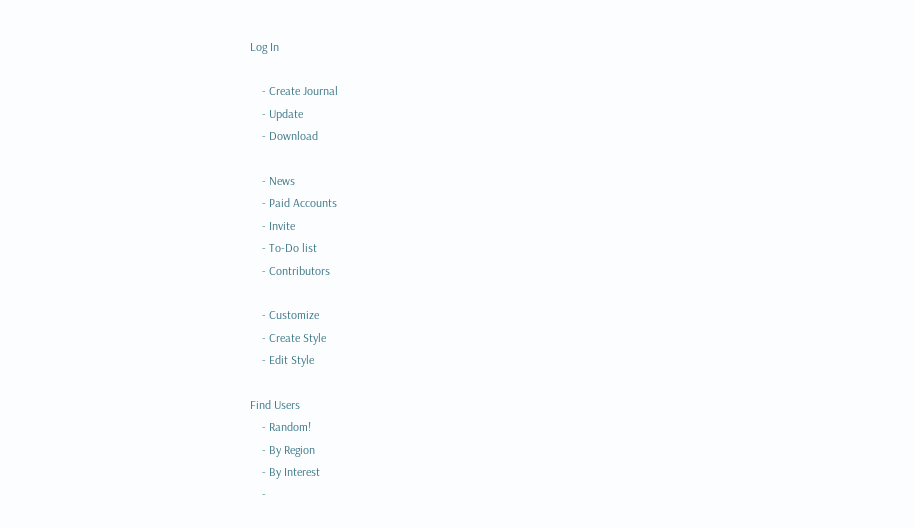Log In

    - Create Journal
    - Update
    - Download

    - News
    - Paid Accounts
    - Invite
    - To-Do list
    - Contributors

    - Customize
    - Create Style
    - Edit Style

Find Users
    - Random!
    - By Region
    - By Interest
    -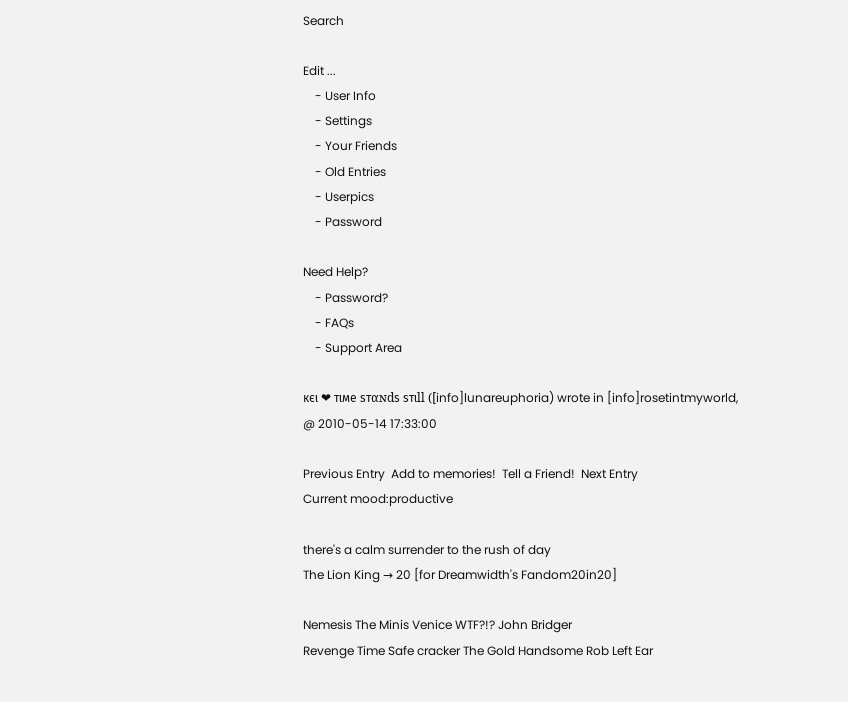Search

Edit ...
    - User Info
    - Settings
    - Your Friends
    - Old Entries
    - Userpics
    - Password

Need Help?
    - Password?
    - FAQs
    - Support Area

кєι ❤ тιмe ѕтαɴdѕ ѕтιll ([info]lunareuphoria) wrote in [info]rosetintmyworld,
@ 2010-05-14 17:33:00

Previous Entry  Add to memories!  Tell a Friend!  Next Entry
Current mood:productive

there's a calm surrender to the rush of day
The Lion King → 20 [for Dreamwidth's Fandom20in20]

Nemesis The Minis Venice WTF?!? John Bridger
Revenge Time Safe cracker The Gold Handsome Rob Left Ear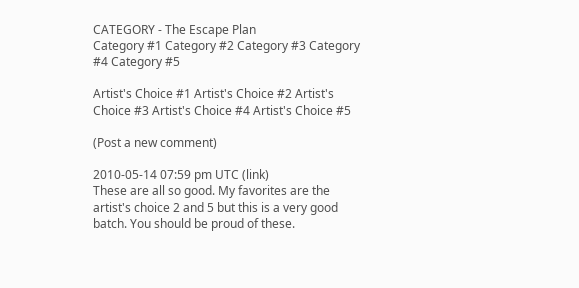CATEGORY - The Escape Plan
Category #1 Category #2 Category #3 Category #4 Category #5

Artist's Choice #1 Artist's Choice #2 Artist's Choice #3 Artist's Choice #4 Artist's Choice #5

(Post a new comment)

2010-05-14 07:59 pm UTC (link)
These are all so good. My favorites are the artist's choice 2 and 5 but this is a very good batch. You should be proud of these.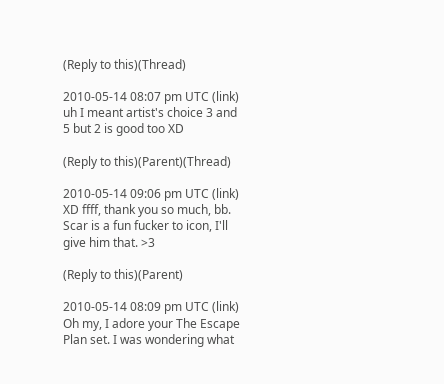(Reply to this)(Thread)

2010-05-14 08:07 pm UTC (link)
uh I meant artist's choice 3 and 5 but 2 is good too XD

(Reply to this)(Parent)(Thread)

2010-05-14 09:06 pm UTC (link)
XD ffff, thank you so much, bb. Scar is a fun fucker to icon, I'll give him that. >3

(Reply to this)(Parent)

2010-05-14 08:09 pm UTC (link)
Oh my, I adore your The Escape Plan set. I was wondering what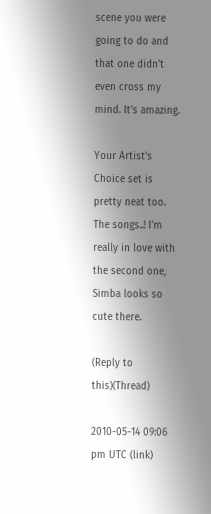scene you were going to do and that one didn't even cross my mind. It's amazing.

Your Artist's Choice set is pretty neat too. The songs..! I'm really in love with the second one, Simba looks so cute there.

(Reply to this)(Thread)

2010-05-14 09:06 pm UTC (link)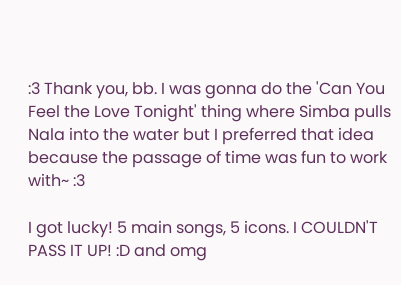:3 Thank you, bb. I was gonna do the 'Can You Feel the Love Tonight' thing where Simba pulls Nala into the water but I preferred that idea because the passage of time was fun to work with~ :3

I got lucky! 5 main songs, 5 icons. I COULDN'T PASS IT UP! :D and omg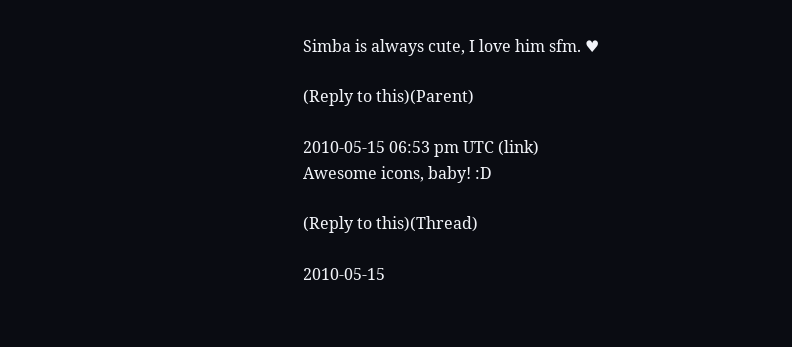Simba is always cute, I love him sfm. ♥

(Reply to this)(Parent)

2010-05-15 06:53 pm UTC (link)
Awesome icons, baby! :D

(Reply to this)(Thread)

2010-05-15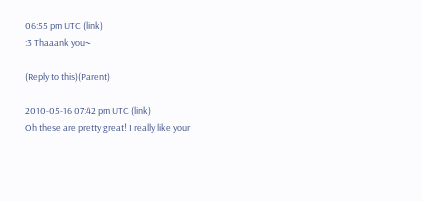06:55 pm UTC (link)
:3 Thaaank you~

(Reply to this)(Parent)

2010-05-16 07:42 pm UTC (link)
Oh these are pretty great! I really like your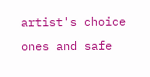artist's choice ones and safe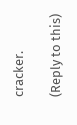cracker.

(Reply to this)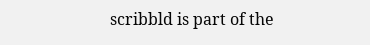scribbld is part of the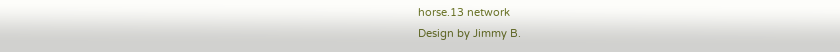horse.13 network
Design by Jimmy B.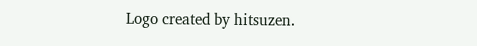Logo created by hitsuzen.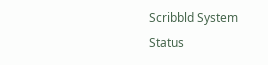Scribbld System Status